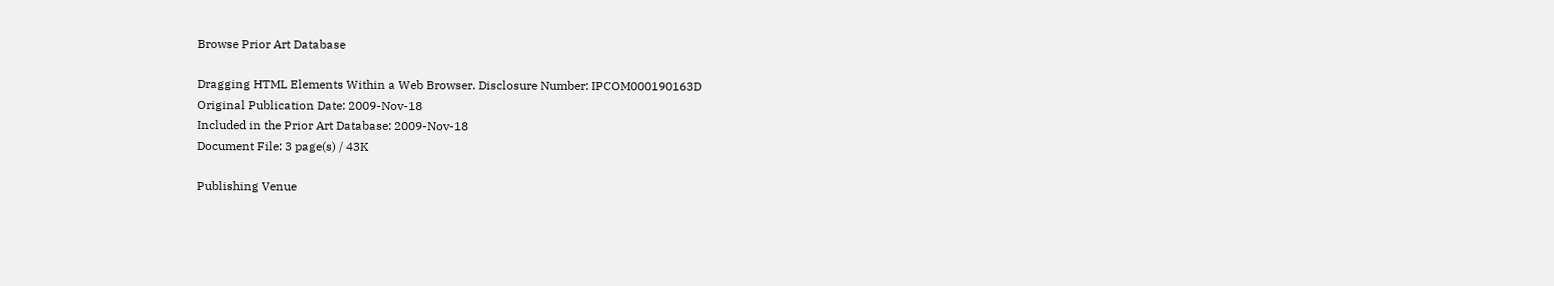Browse Prior Art Database

Dragging HTML Elements Within a Web Browser. Disclosure Number: IPCOM000190163D
Original Publication Date: 2009-Nov-18
Included in the Prior Art Database: 2009-Nov-18
Document File: 3 page(s) / 43K

Publishing Venue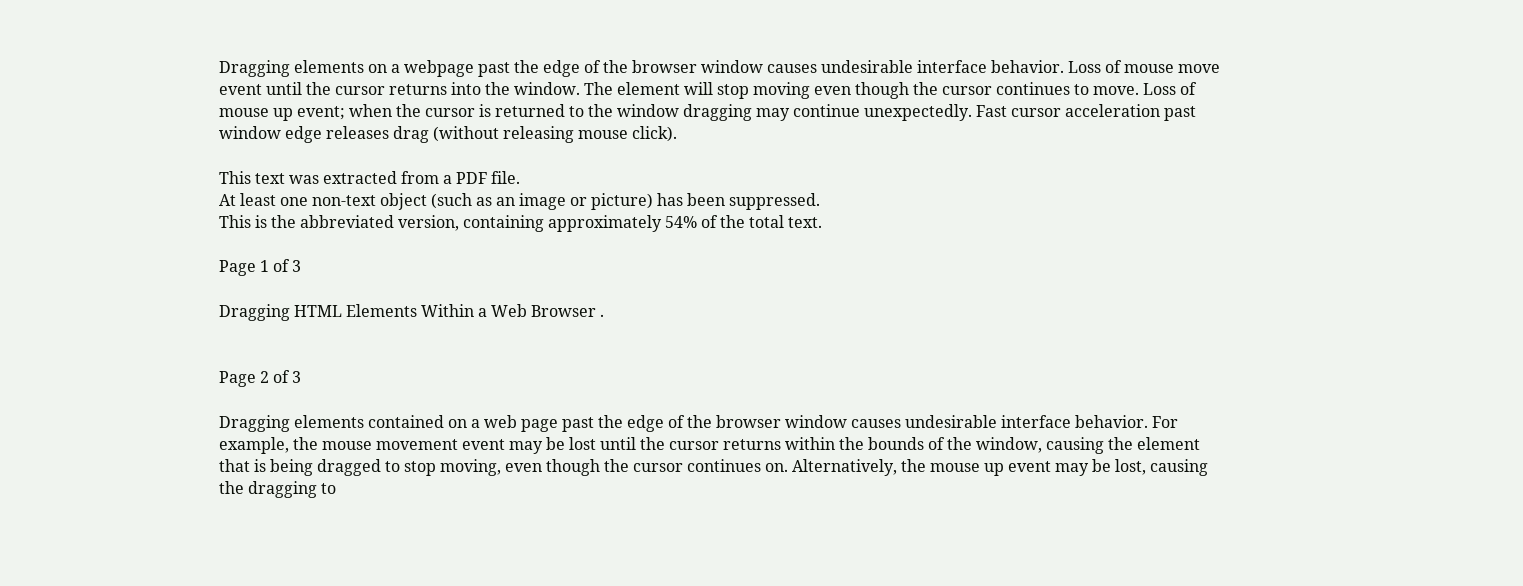Dragging elements on a webpage past the edge of the browser window causes undesirable interface behavior. Loss of mouse move event until the cursor returns into the window. The element will stop moving even though the cursor continues to move. Loss of mouse up event; when the cursor is returned to the window dragging may continue unexpectedly. Fast cursor acceleration past window edge releases drag (without releasing mouse click).

This text was extracted from a PDF file.
At least one non-text object (such as an image or picture) has been suppressed.
This is the abbreviated version, containing approximately 54% of the total text.

Page 1 of 3

Dragging HTML Elements Within a Web Browser .


Page 2 of 3

Dragging elements contained on a web page past the edge of the browser window causes undesirable interface behavior. For example, the mouse movement event may be lost until the cursor returns within the bounds of the window, causing the element that is being dragged to stop moving, even though the cursor continues on. Alternatively, the mouse up event may be lost, causing the dragging to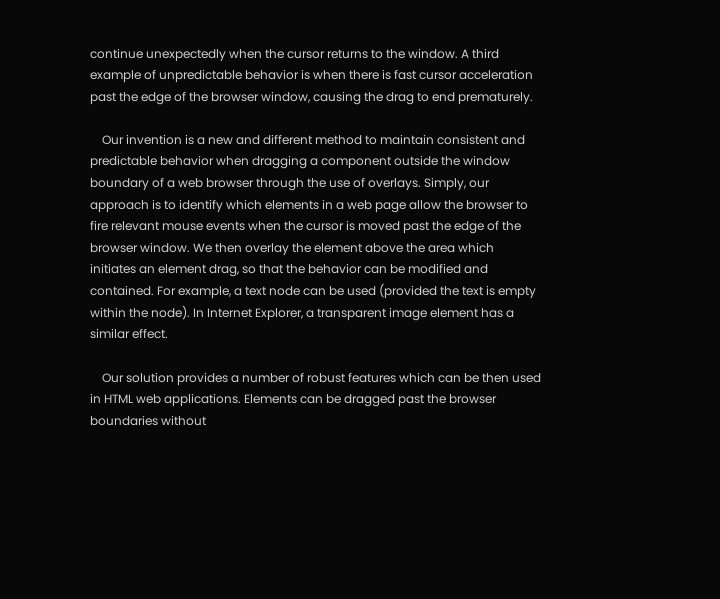continue unexpectedly when the cursor returns to the window. A third example of unpredictable behavior is when there is fast cursor acceleration past the edge of the browser window, causing the drag to end prematurely.

    Our invention is a new and different method to maintain consistent and predictable behavior when dragging a component outside the window boundary of a web browser through the use of overlays. Simply, our approach is to identify which elements in a web page allow the browser to fire relevant mouse events when the cursor is moved past the edge of the browser window. We then overlay the element above the area which initiates an element drag, so that the behavior can be modified and contained. For example, a text node can be used (provided the text is empty within the node). In Internet Explorer, a transparent image element has a similar effect.

    Our solution provides a number of robust features which can be then used in HTML web applications. Elements can be dragged past the browser boundaries without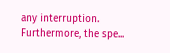any interruption. Furthermore, the spe...